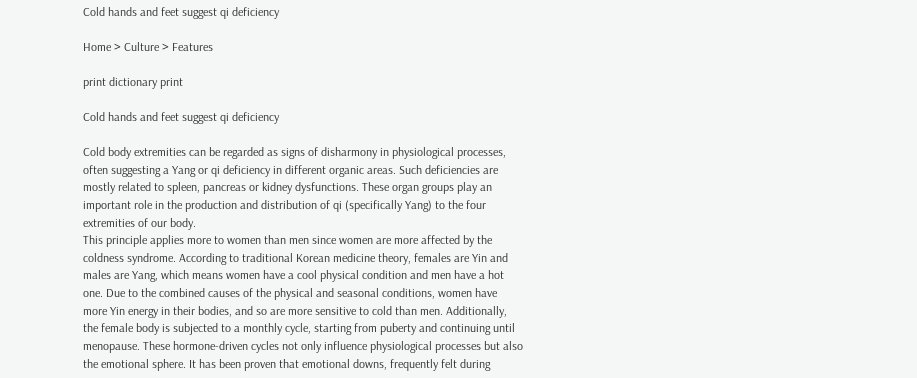Cold hands and feet suggest qi deficiency

Home > Culture > Features

print dictionary print

Cold hands and feet suggest qi deficiency

Cold body extremities can be regarded as signs of disharmony in physiological processes, often suggesting a Yang or qi deficiency in different organic areas. Such deficiencies are mostly related to spleen, pancreas or kidney dysfunctions. These organ groups play an important role in the production and distribution of qi (specifically Yang) to the four extremities of our body.
This principle applies more to women than men since women are more affected by the coldness syndrome. According to traditional Korean medicine theory, females are Yin and males are Yang, which means women have a cool physical condition and men have a hot one. Due to the combined causes of the physical and seasonal conditions, women have more Yin energy in their bodies, and so are more sensitive to cold than men. Additionally, the female body is subjected to a monthly cycle, starting from puberty and continuing until menopause. These hormone-driven cycles not only influence physiological processes but also the emotional sphere. It has been proven that emotional downs, frequently felt during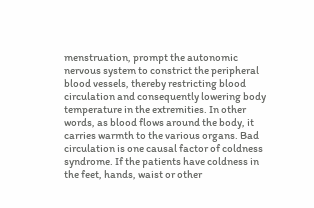menstruation, prompt the autonomic nervous system to constrict the peripheral blood vessels, thereby restricting blood circulation and consequently lowering body temperature in the extremities. In other words, as blood flows around the body, it carries warmth to the various organs. Bad circulation is one causal factor of coldness syndrome. If the patients have coldness in the feet, hands, waist or other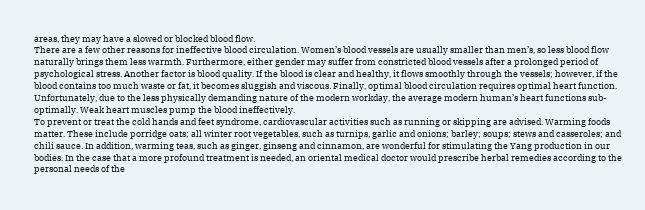areas, they may have a slowed or blocked blood flow.
There are a few other reasons for ineffective blood circulation. Women’s blood vessels are usually smaller than men’s, so less blood flow naturally brings them less warmth. Furthermore, either gender may suffer from constricted blood vessels after a prolonged period of psychological stress. Another factor is blood quality. If the blood is clear and healthy, it flows smoothly through the vessels; however, if the blood contains too much waste or fat, it becomes sluggish and viscous. Finally, optimal blood circulation requires optimal heart function. Unfortunately, due to the less physically demanding nature of the modern workday, the average modern human’s heart functions sub-optimally. Weak heart muscles pump the blood ineffectively.
To prevent or treat the cold hands and feet syndrome, cardiovascular activities such as running or skipping are advised. Warming foods matter. These include porridge oats; all winter root vegetables, such as turnips, garlic and onions; barley; soups; stews and casseroles; and chili sauce. In addition, warming teas, such as ginger, ginseng and cinnamon, are wonderful for stimulating the Yang production in our bodies. In the case that a more profound treatment is needed, an oriental medical doctor would prescribe herbal remedies according to the personal needs of the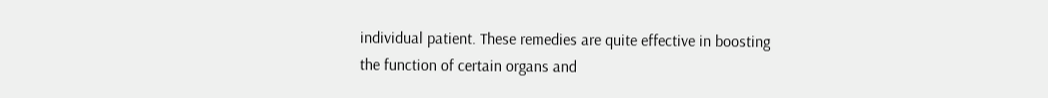individual patient. These remedies are quite effective in boosting the function of certain organs and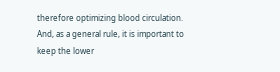therefore optimizing blood circulation.
And, as a general rule, it is important to keep the lower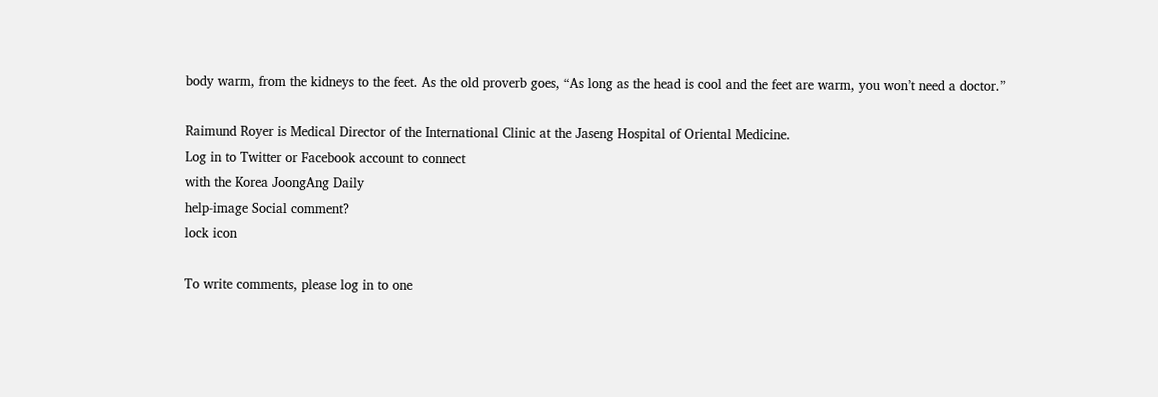body warm, from the kidneys to the feet. As the old proverb goes, “As long as the head is cool and the feet are warm, you won’t need a doctor.”

Raimund Royer is Medical Director of the International Clinic at the Jaseng Hospital of Oriental Medicine.
Log in to Twitter or Facebook account to connect
with the Korea JoongAng Daily
help-image Social comment?
lock icon

To write comments, please log in to one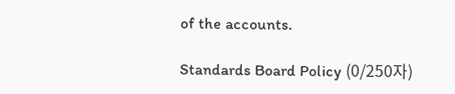of the accounts.

Standards Board Policy (0/250자)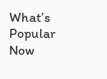What’s Popular Now